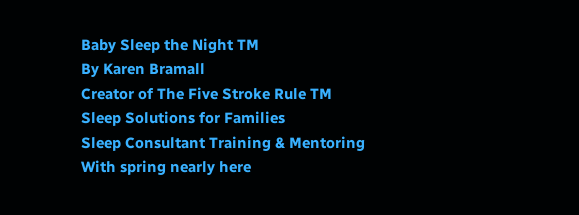Baby Sleep the Night TM
By Karen Bramall
Creator of The Five Stroke Rule TM
Sleep Solutions for Families
Sleep Consultant Training & Mentoring
With spring nearly here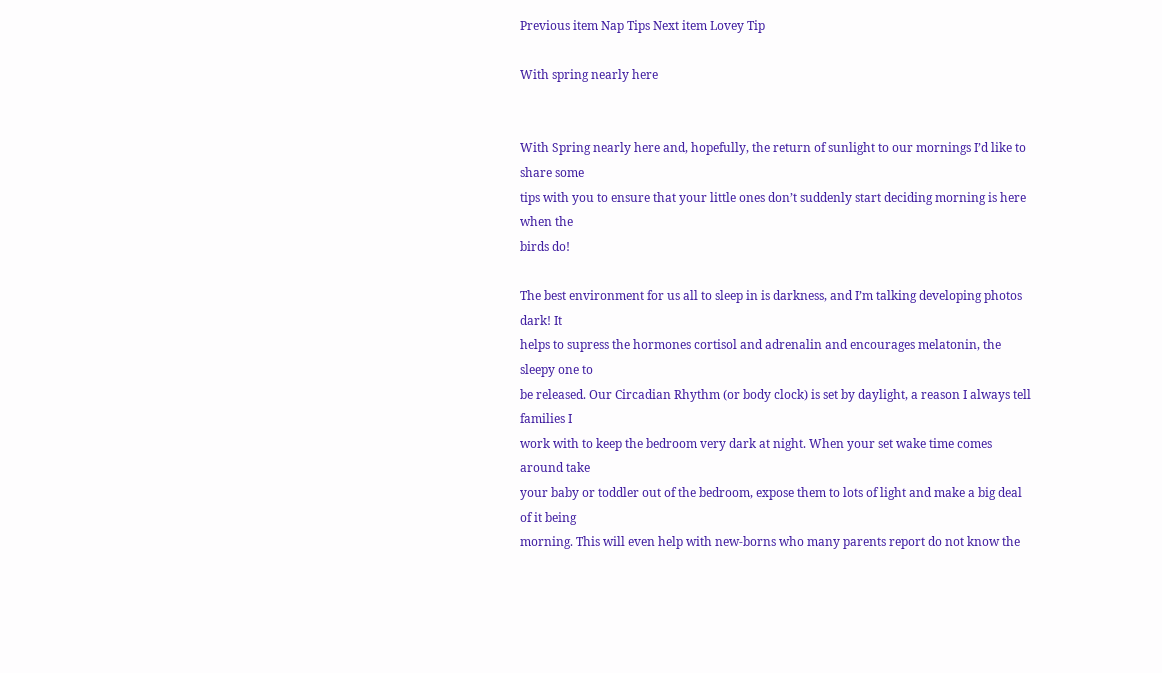Previous item Nap Tips Next item Lovey Tip

With spring nearly here


With Spring nearly here and, hopefully, the return of sunlight to our mornings I’d like to share some
tips with you to ensure that your little ones don’t suddenly start deciding morning is here when the
birds do!

The best environment for us all to sleep in is darkness, and I’m talking developing photos dark! It
helps to supress the hormones cortisol and adrenalin and encourages melatonin, the sleepy one to
be released. Our Circadian Rhythm (or body clock) is set by daylight, a reason I always tell families I
work with to keep the bedroom very dark at night. When your set wake time comes around take
your baby or toddler out of the bedroom, expose them to lots of light and make a big deal of it being
morning. This will even help with new-borns who many parents report do not know the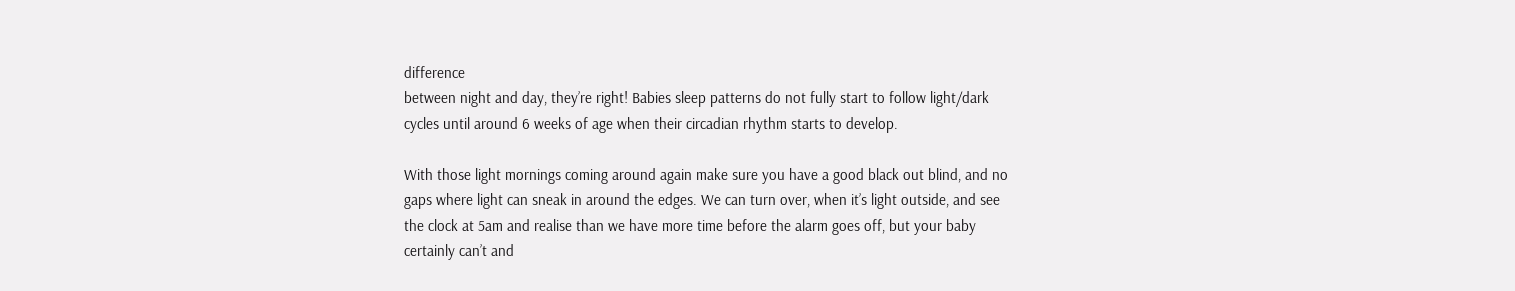difference
between night and day, they’re right! Babies sleep patterns do not fully start to follow light/dark
cycles until around 6 weeks of age when their circadian rhythm starts to develop.

With those light mornings coming around again make sure you have a good black out blind, and no
gaps where light can sneak in around the edges. We can turn over, when it’s light outside, and see
the clock at 5am and realise than we have more time before the alarm goes off, but your baby
certainly can’t and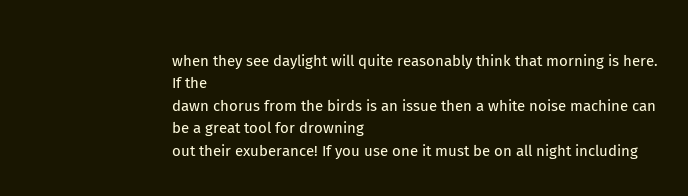when they see daylight will quite reasonably think that morning is here. If the
dawn chorus from the birds is an issue then a white noise machine can be a great tool for drowning
out their exuberance! If you use one it must be on all night including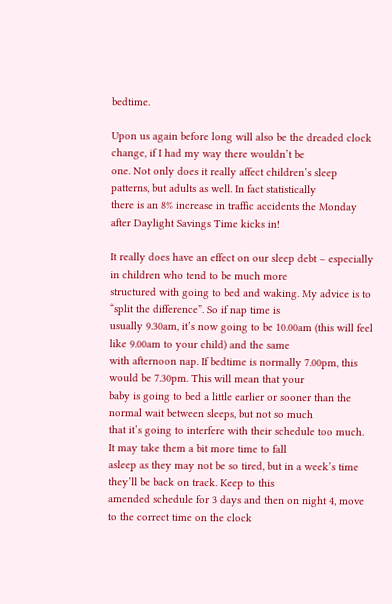bedtime.

Upon us again before long will also be the dreaded clock change, if I had my way there wouldn’t be
one. Not only does it really affect children’s sleep patterns, but adults as well. In fact statistically
there is an 8% increase in traffic accidents the Monday after Daylight Savings Time kicks in!

It really does have an effect on our sleep debt – especially in children who tend to be much more
structured with going to bed and waking. My advice is to “split the difference”. So if nap time is
usually 9.30am, it’s now going to be 10.00am (this will feel like 9.00am to your child) and the same
with afternoon nap. If bedtime is normally 7.00pm, this would be 7.30pm. This will mean that your
baby is going to bed a little earlier or sooner than the normal wait between sleeps, but not so much
that it’s going to interfere with their schedule too much. It may take them a bit more time to fall
asleep as they may not be so tired, but in a week’s time they’ll be back on track. Keep to this
amended schedule for 3 days and then on night 4, move to the correct time on the clock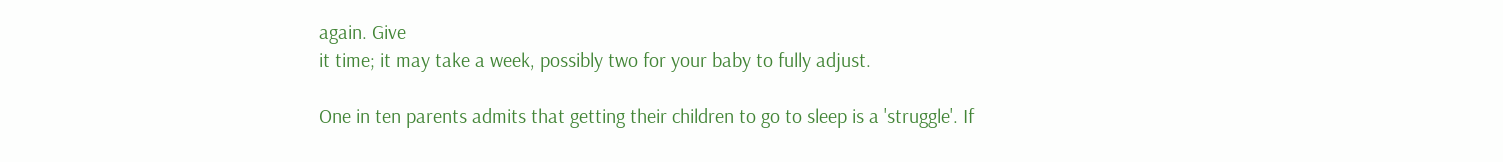again. Give
it time; it may take a week, possibly two for your baby to fully adjust.

One in ten parents admits that getting their children to go to sleep is a 'struggle'. If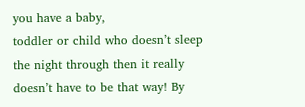you have a baby,
toddler or child who doesn’t sleep the night through then it really doesn’t have to be that way! By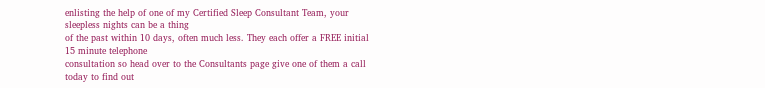enlisting the help of one of my Certified Sleep Consultant Team, your sleepless nights can be a thing
of the past within 10 days, often much less. They each offer a FREE initial 15 minute telephone
consultation so head over to the Consultants page give one of them a call today to find out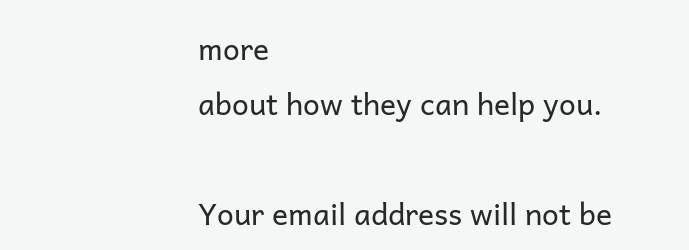more
about how they can help you.

Your email address will not be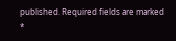published. Required fields are marked *